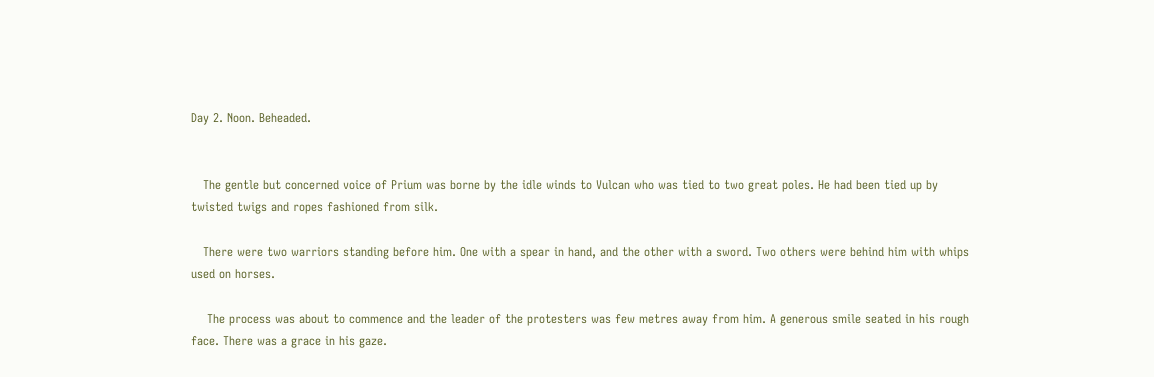Day 2. Noon. Beheaded.


   The gentle but concerned voice of Prium was borne by the idle winds to Vulcan who was tied to two great poles. He had been tied up by twisted twigs and ropes fashioned from silk.

   There were two warriors standing before him. One with a spear in hand, and the other with a sword. Two others were behind him with whips used on horses.

    The process was about to commence and the leader of the protesters was few metres away from him. A generous smile seated in his rough face. There was a grace in his gaze.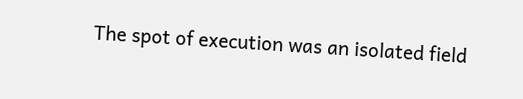The spot of execution was an isolated field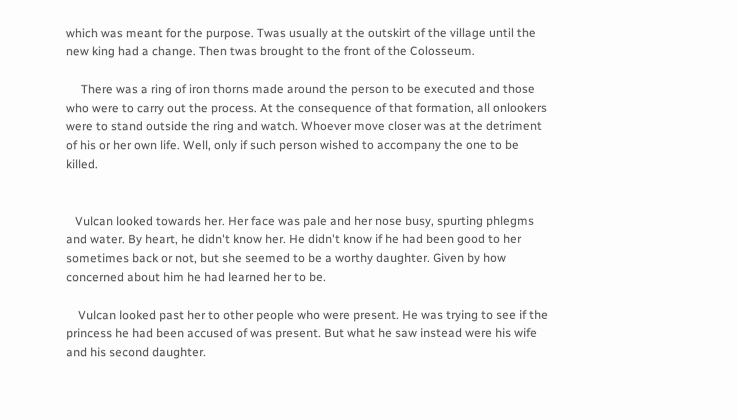which was meant for the purpose. Twas usually at the outskirt of the village until the new king had a change. Then twas brought to the front of the Colosseum.

     There was a ring of iron thorns made around the person to be executed and those who were to carry out the process. At the consequence of that formation, all onlookers were to stand outside the ring and watch. Whoever move closer was at the detriment of his or her own life. Well, only if such person wished to accompany the one to be killed.


   Vulcan looked towards her. Her face was pale and her nose busy, spurting phlegms and water. By heart, he didn't know her. He didn't know if he had been good to her sometimes back or not, but she seemed to be a worthy daughter. Given by how concerned about him he had learned her to be.

    Vulcan looked past her to other people who were present. He was trying to see if the princess he had been accused of was present. But what he saw instead were his wife and his second daughter.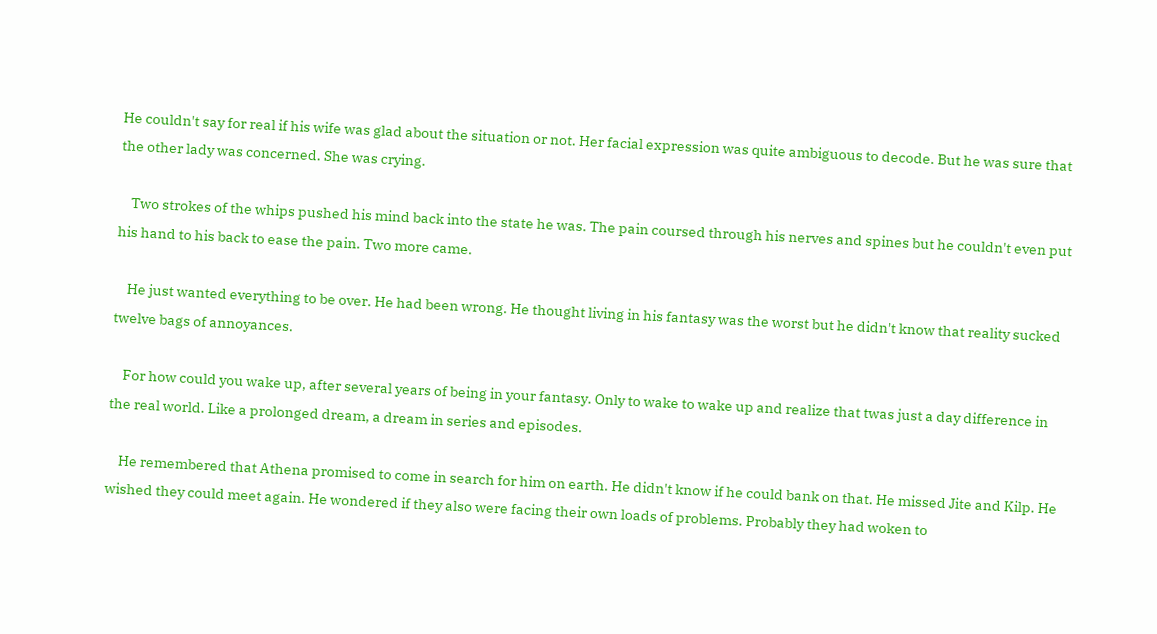He couldn't say for real if his wife was glad about the situation or not. Her facial expression was quite ambiguous to decode. But he was sure that the other lady was concerned. She was crying.

    Two strokes of the whips pushed his mind back into the state he was. The pain coursed through his nerves and spines but he couldn't even put his hand to his back to ease the pain. Two more came.

    He just wanted everything to be over. He had been wrong. He thought living in his fantasy was the worst but he didn't know that reality sucked twelve bags of annoyances.

    For how could you wake up, after several years of being in your fantasy. Only to wake to wake up and realize that twas just a day difference in the real world. Like a prolonged dream, a dream in series and episodes.

    He remembered that Athena promised to come in search for him on earth. He didn't know if he could bank on that. He missed Jite and Kilp. He wished they could meet again. He wondered if they also were facing their own loads of problems. Probably they had woken to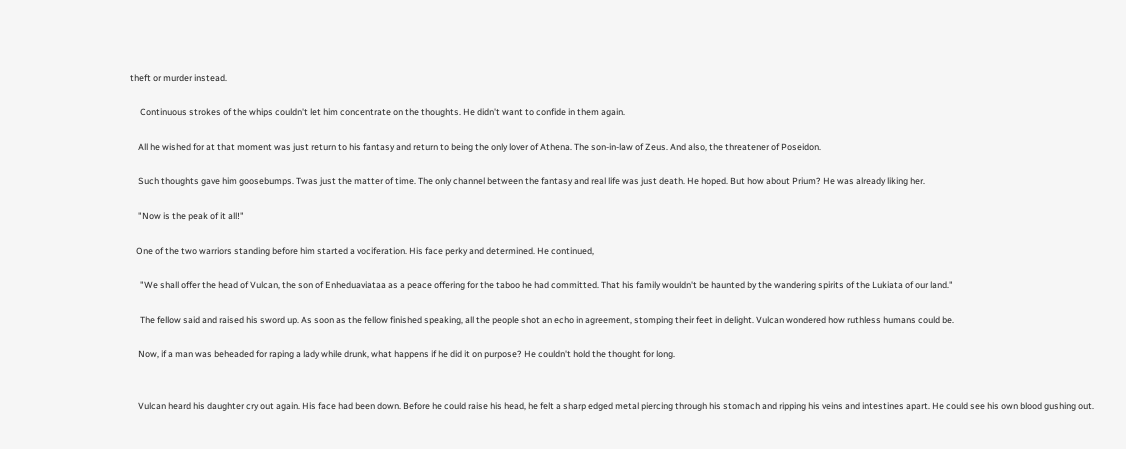theft or murder instead.

     Continuous strokes of the whips couldn't let him concentrate on the thoughts. He didn't want to confide in them again.

    All he wished for at that moment was just return to his fantasy and return to being the only lover of Athena. The son-in-law of Zeus. And also, the threatener of Poseidon.

    Such thoughts gave him goosebumps. Twas just the matter of time. The only channel between the fantasy and real life was just death. He hoped. But how about Prium? He was already liking her.

    "Now is the peak of it all!"

   One of the two warriors standing before him started a vociferation. His face perky and determined. He continued,

     "We shall offer the head of Vulcan, the son of Enheduaviataa as a peace offering for the taboo he had committed. That his family wouldn't be haunted by the wandering spirits of the Lukiata of our land."

     The fellow said and raised his sword up. As soon as the fellow finished speaking, all the people shot an echo in agreement, stomping their feet in delight. Vulcan wondered how ruthless humans could be.

    Now, if a man was beheaded for raping a lady while drunk, what happens if he did it on purpose? He couldn't hold the thought for long.


    Vulcan heard his daughter cry out again. His face had been down. Before he could raise his head, he felt a sharp edged metal piercing through his stomach and ripping his veins and intestines apart. He could see his own blood gushing out.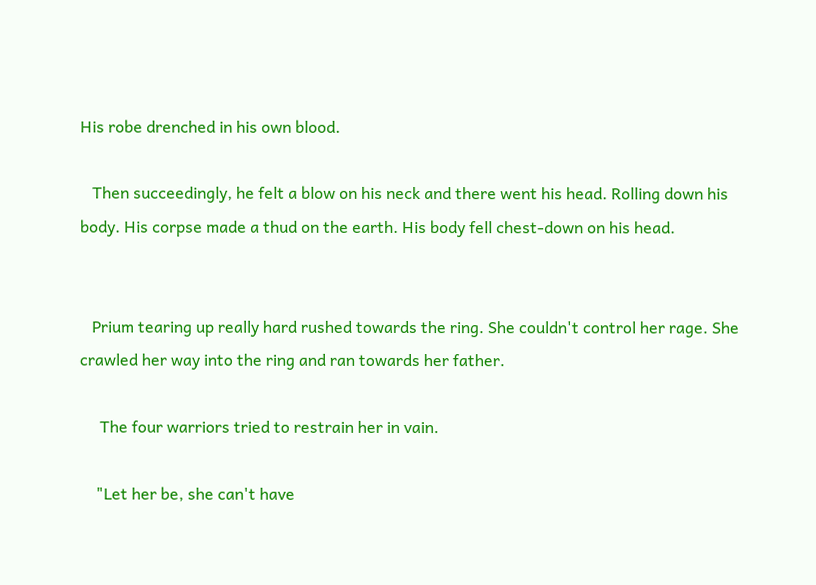His robe drenched in his own blood.

   Then succeedingly, he felt a blow on his neck and there went his head. Rolling down his body. His corpse made a thud on the earth. His body fell chest-down on his head.


   Prium tearing up really hard rushed towards the ring. She couldn't control her rage. She crawled her way into the ring and ran towards her father.

     The four warriors tried to restrain her in vain.

    "Let her be, she can't have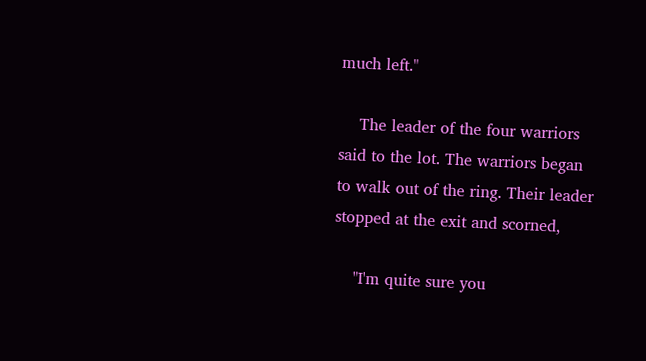much left."

    The leader of the four warriors said to the lot. The warriors began to walk out of the ring. Their leader stopped at the exit and scorned,

    "I'm quite sure you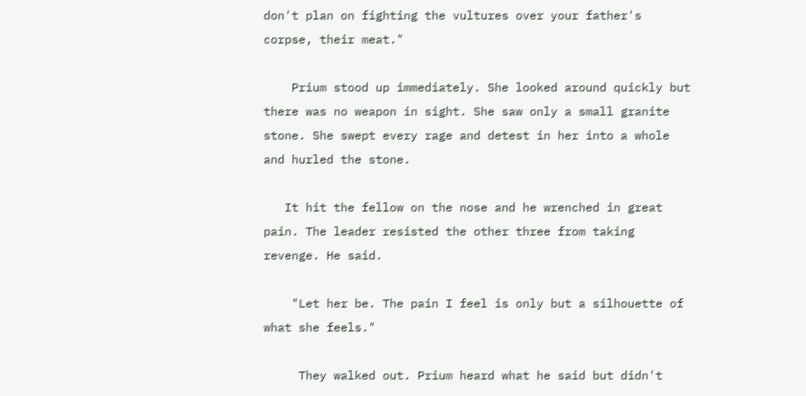don't plan on fighting the vultures over your father's corpse, their meat."

    Prium stood up immediately. She looked around quickly but there was no weapon in sight. She saw only a small granite stone. She swept every rage and detest in her into a whole and hurled the stone.

   It hit the fellow on the nose and he wrenched in great pain. The leader resisted the other three from taking revenge. He said.

    "Let her be. The pain I feel is only but a silhouette of what she feels."

     They walked out. Prium heard what he said but didn't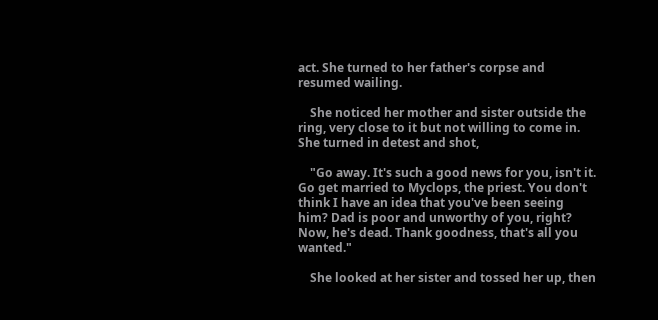act. She turned to her father's corpse and resumed wailing.

    She noticed her mother and sister outside the ring, very close to it but not willing to come in. She turned in detest and shot,

    "Go away. It's such a good news for you, isn't it. Go get married to Myclops, the priest. You don't think I have an idea that you've been seeing him? Dad is poor and unworthy of you, right? Now, he's dead. Thank goodness, that's all you wanted."

    She looked at her sister and tossed her up, then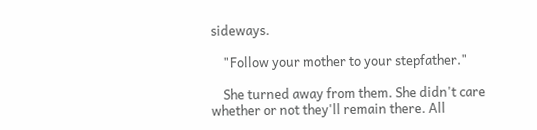sideways.

    "Follow your mother to your stepfather."

    She turned away from them. She didn't care whether or not they'll remain there. All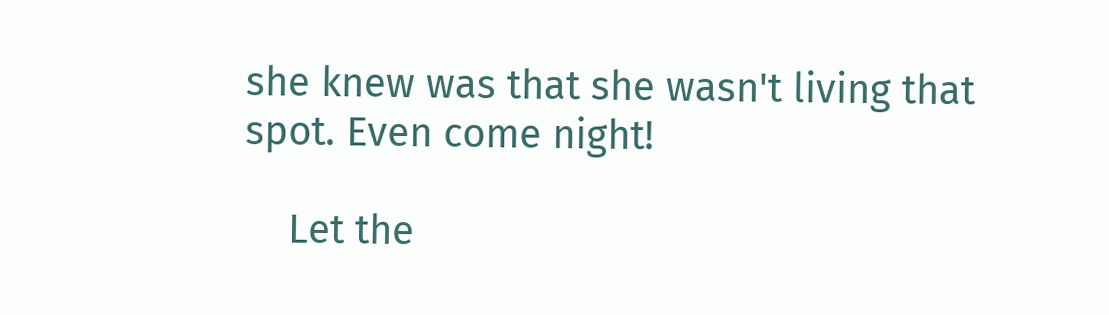she knew was that she wasn't living that spot. Even come night!

    Let the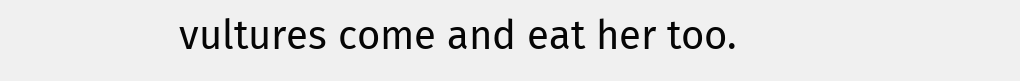vultures come and eat her too.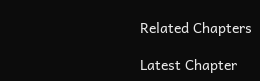Related Chapters

Latest Chapter